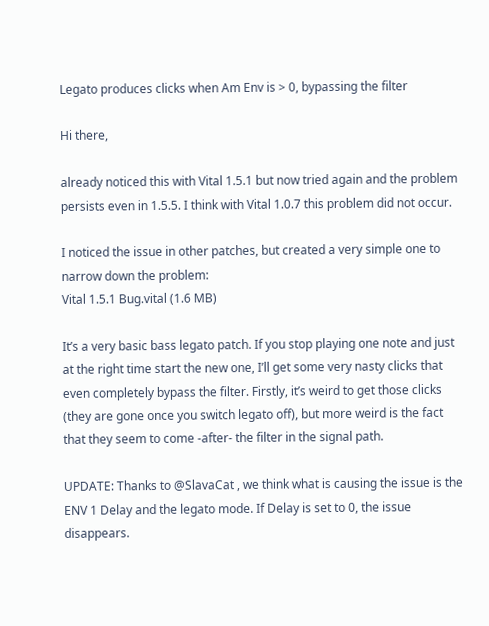Legato produces clicks when Am Env is > 0, bypassing the filter

Hi there,

already noticed this with Vital 1.5.1 but now tried again and the problem persists even in 1.5.5. I think with Vital 1.0.7 this problem did not occur.

I noticed the issue in other patches, but created a very simple one to narrow down the problem:
Vital 1.5.1 Bug.vital (1.6 MB)

It’s a very basic bass legato patch. If you stop playing one note and just at the right time start the new one, I’ll get some very nasty clicks that even completely bypass the filter. Firstly, it’s weird to get those clicks (they are gone once you switch legato off), but more weird is the fact that they seem to come -after- the filter in the signal path.

UPDATE: Thanks to @SlavaCat , we think what is causing the issue is the ENV 1 Delay and the legato mode. If Delay is set to 0, the issue disappears.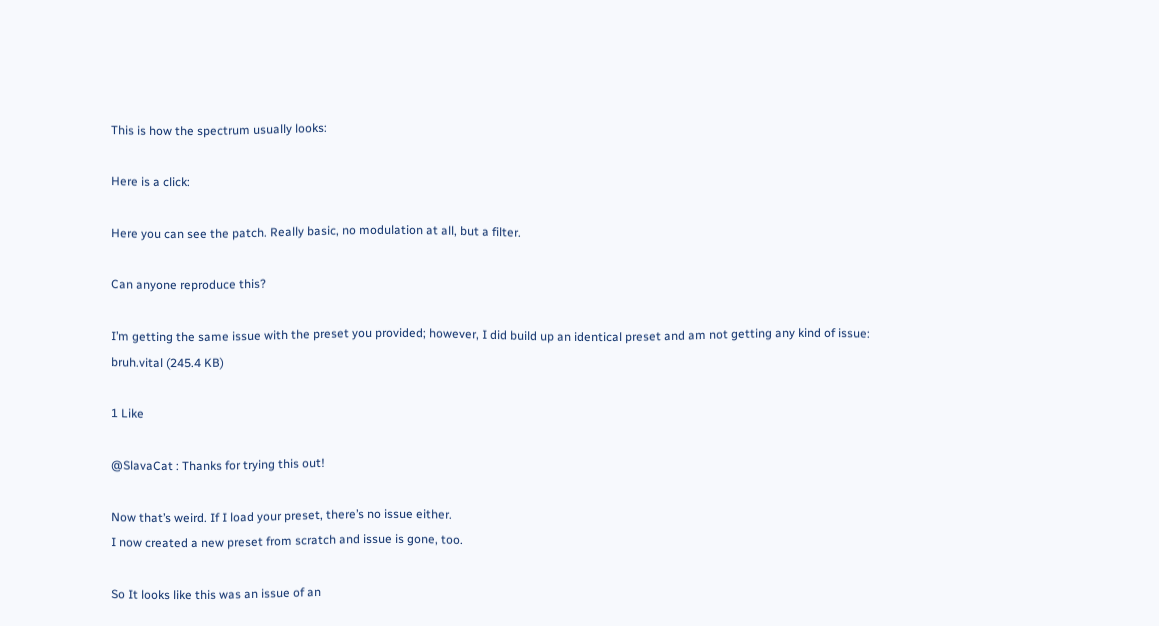This is how the spectrum usually looks:

Here is a click:

Here you can see the patch. Really basic, no modulation at all, but a filter.

Can anyone reproduce this?

I’m getting the same issue with the preset you provided; however, I did build up an identical preset and am not getting any kind of issue:
bruh.vital (245.4 KB)

1 Like

@SlavaCat : Thanks for trying this out!

Now that’s weird. If I load your preset, there’s no issue either.
I now created a new preset from scratch and issue is gone, too.

So It looks like this was an issue of an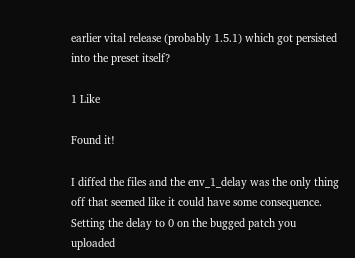earlier vital release (probably 1.5.1) which got persisted into the preset itself?

1 Like

Found it!

I diffed the files and the env_1_delay was the only thing off that seemed like it could have some consequence. Setting the delay to 0 on the bugged patch you uploaded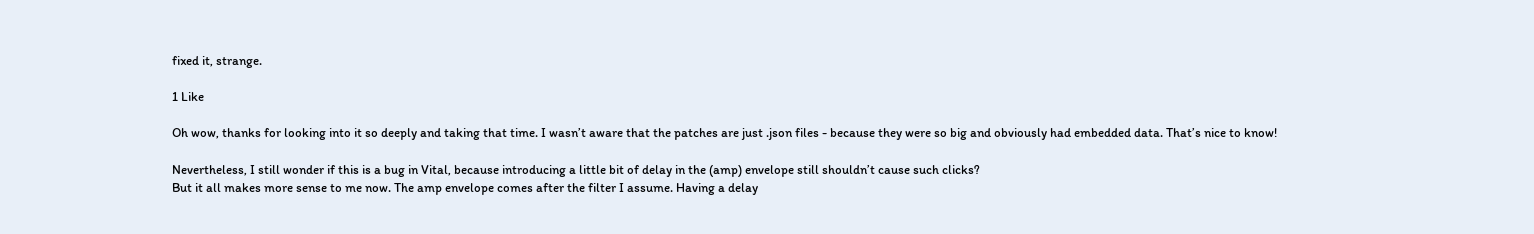fixed it, strange.

1 Like

Oh wow, thanks for looking into it so deeply and taking that time. I wasn’t aware that the patches are just .json files - because they were so big and obviously had embedded data. That’s nice to know!

Nevertheless, I still wonder if this is a bug in Vital, because introducing a little bit of delay in the (amp) envelope still shouldn’t cause such clicks?
But it all makes more sense to me now. The amp envelope comes after the filter I assume. Having a delay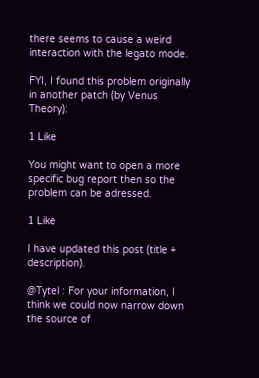there seems to cause a weird interaction with the legato mode.

FYI, I found this problem originally in another patch (by Venus Theory):

1 Like

You might want to open a more specific bug report then so the problem can be adressed.

1 Like

I have updated this post (title + description).

@Tytel : For your information, I think we could now narrow down the source of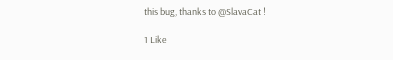this bug, thanks to @SlavaCat !

1 Like